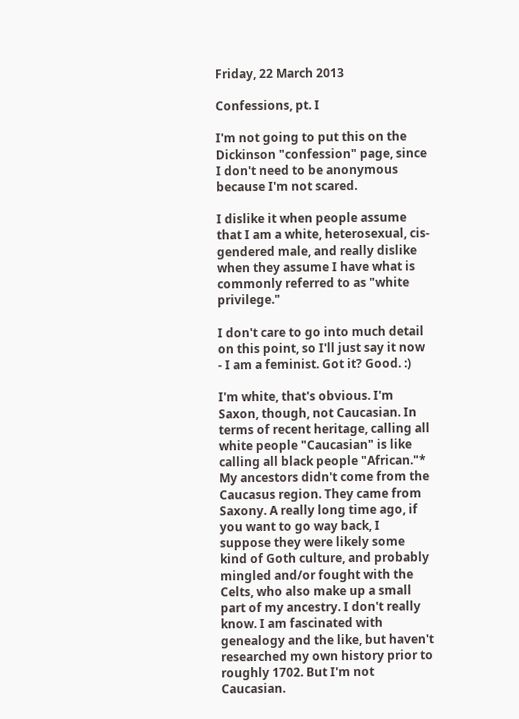Friday, 22 March 2013

Confessions, pt. I

I'm not going to put this on the Dickinson "confession" page, since I don't need to be anonymous because I'm not scared.

I dislike it when people assume that I am a white, heterosexual, cis-gendered male, and really dislike when they assume I have what is commonly referred to as "white privilege."

I don't care to go into much detail on this point, so I'll just say it now - I am a feminist. Got it? Good. :)

I'm white, that's obvious. I'm Saxon, though, not Caucasian. In terms of recent heritage, calling all white people "Caucasian" is like calling all black people "African."* My ancestors didn't come from the Caucasus region. They came from Saxony. A really long time ago, if you want to go way back, I suppose they were likely some kind of Goth culture, and probably mingled and/or fought with the Celts, who also make up a small part of my ancestry. I don't really know. I am fascinated with genealogy and the like, but haven't researched my own history prior to roughly 1702. But I'm not Caucasian.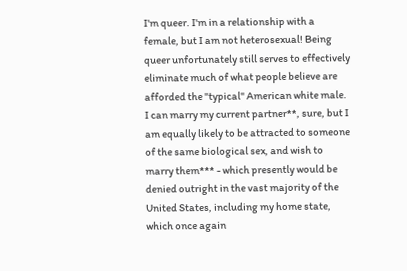I'm queer. I'm in a relationship with a female, but I am not heterosexual! Being queer unfortunately still serves to effectively eliminate much of what people believe are afforded the "typical" American white male. I can marry my current partner**, sure, but I am equally likely to be attracted to someone of the same biological sex, and wish to marry them*** - which presently would be denied outright in the vast majority of the United States, including my home state, which once again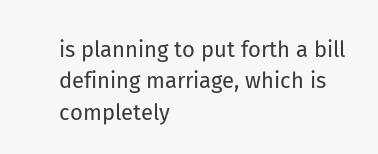is planning to put forth a bill defining marriage, which is completely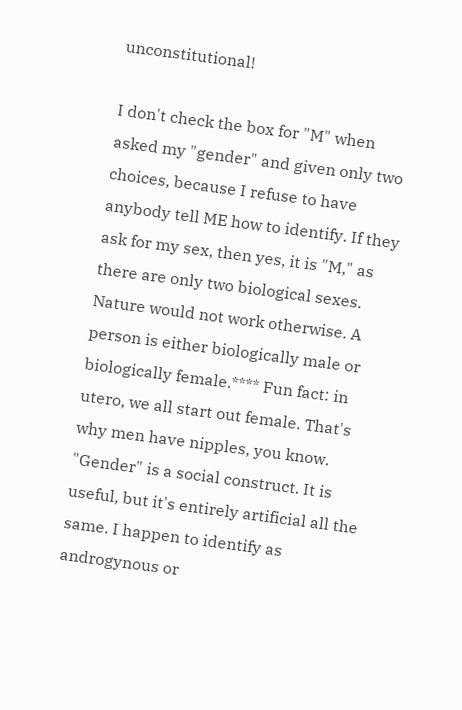unconstitutional!

I don't check the box for "M" when asked my "gender" and given only two choices, because I refuse to have anybody tell ME how to identify. If they ask for my sex, then yes, it is "M," as there are only two biological sexes. Nature would not work otherwise. A person is either biologically male or biologically female.**** Fun fact: in utero, we all start out female. That's why men have nipples, you know. "Gender" is a social construct. It is useful, but it's entirely artificial all the same. I happen to identify as androgynous or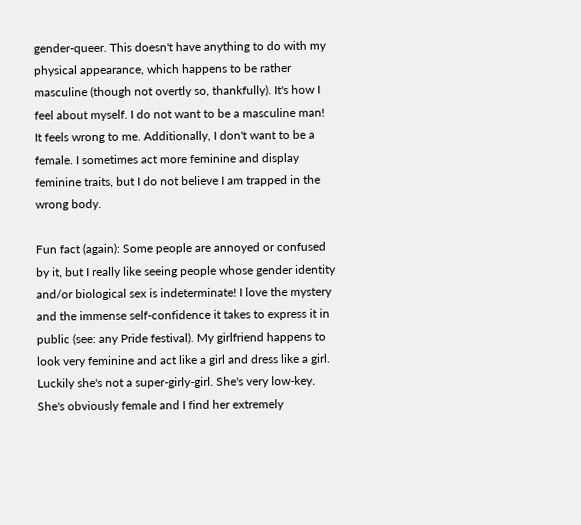gender-queer. This doesn't have anything to do with my physical appearance, which happens to be rather masculine (though not overtly so, thankfully). It's how I feel about myself. I do not want to be a masculine man! It feels wrong to me. Additionally, I don't want to be a female. I sometimes act more feminine and display feminine traits, but I do not believe I am trapped in the wrong body.

Fun fact (again): Some people are annoyed or confused by it, but I really like seeing people whose gender identity and/or biological sex is indeterminate! I love the mystery and the immense self-confidence it takes to express it in public (see: any Pride festival). My girlfriend happens to look very feminine and act like a girl and dress like a girl. Luckily she's not a super-girly-girl. She's very low-key. She's obviously female and I find her extremely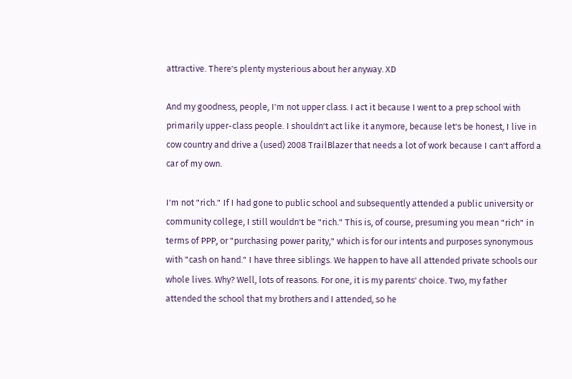attractive. There's plenty mysterious about her anyway. XD

And my goodness, people, I'm not upper class. I act it because I went to a prep school with primarily upper-class people. I shouldn't act like it anymore, because let's be honest, I live in cow country and drive a (used) 2008 TrailBlazer that needs a lot of work because I can't afford a car of my own.

I'm not "rich." If I had gone to public school and subsequently attended a public university or community college, I still wouldn't be "rich." This is, of course, presuming you mean "rich" in terms of PPP, or "purchasing power parity," which is for our intents and purposes synonymous with "cash on hand." I have three siblings. We happen to have all attended private schools our whole lives. Why? Well, lots of reasons. For one, it is my parents' choice. Two, my father attended the school that my brothers and I attended, so he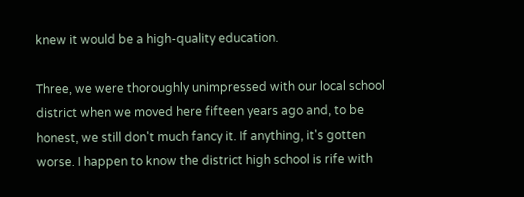knew it would be a high-quality education.

Three, we were thoroughly unimpressed with our local school district when we moved here fifteen years ago and, to be honest, we still don't much fancy it. If anything, it's gotten worse. I happen to know the district high school is rife with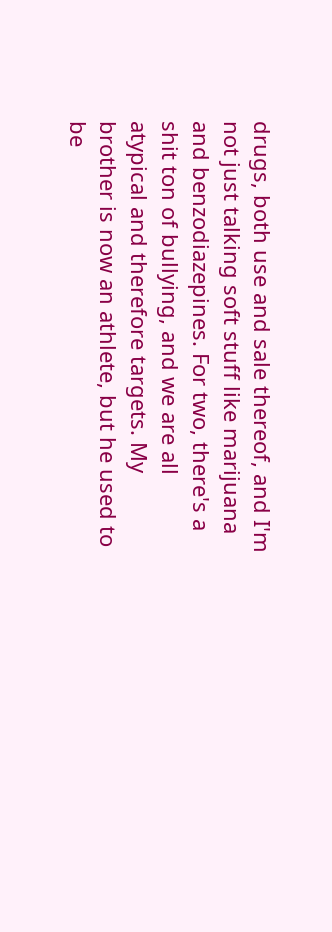drugs, both use and sale thereof, and I'm not just talking soft stuff like marijuana and benzodiazepines. For two, there's a shit ton of bullying, and we are all atypical and therefore targets. My brother is now an athlete, but he used to be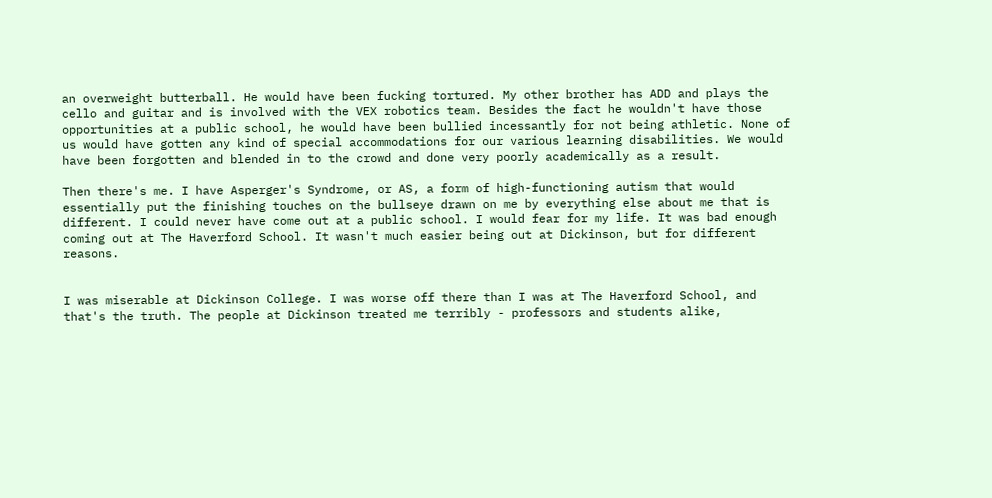an overweight butterball. He would have been fucking tortured. My other brother has ADD and plays the cello and guitar and is involved with the VEX robotics team. Besides the fact he wouldn't have those opportunities at a public school, he would have been bullied incessantly for not being athletic. None of us would have gotten any kind of special accommodations for our various learning disabilities. We would have been forgotten and blended in to the crowd and done very poorly academically as a result.

Then there's me. I have Asperger's Syndrome, or AS, a form of high-functioning autism that would essentially put the finishing touches on the bullseye drawn on me by everything else about me that is different. I could never have come out at a public school. I would fear for my life. It was bad enough coming out at The Haverford School. It wasn't much easier being out at Dickinson, but for different reasons.


I was miserable at Dickinson College. I was worse off there than I was at The Haverford School, and that's the truth. The people at Dickinson treated me terribly - professors and students alike,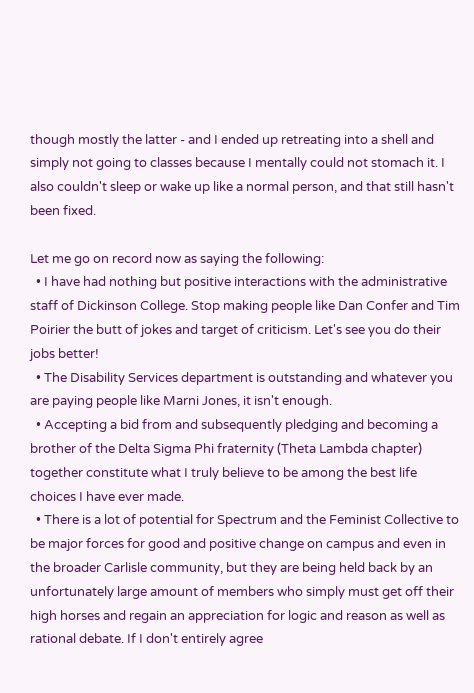though mostly the latter - and I ended up retreating into a shell and simply not going to classes because I mentally could not stomach it. I also couldn't sleep or wake up like a normal person, and that still hasn't been fixed.

Let me go on record now as saying the following:
  • I have had nothing but positive interactions with the administrative staff of Dickinson College. Stop making people like Dan Confer and Tim Poirier the butt of jokes and target of criticism. Let's see you do their jobs better!
  • The Disability Services department is outstanding and whatever you are paying people like Marni Jones, it isn't enough.
  • Accepting a bid from and subsequently pledging and becoming a brother of the Delta Sigma Phi fraternity (Theta Lambda chapter) together constitute what I truly believe to be among the best life choices I have ever made.
  • There is a lot of potential for Spectrum and the Feminist Collective to be major forces for good and positive change on campus and even in the broader Carlisle community, but they are being held back by an unfortunately large amount of members who simply must get off their high horses and regain an appreciation for logic and reason as well as rational debate. If I don't entirely agree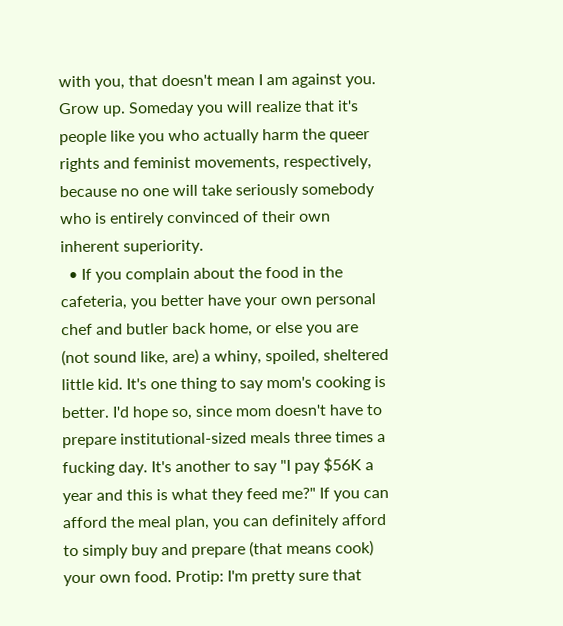with you, that doesn't mean I am against you. Grow up. Someday you will realize that it's people like you who actually harm the queer rights and feminist movements, respectively, because no one will take seriously somebody who is entirely convinced of their own inherent superiority.
  • If you complain about the food in the cafeteria, you better have your own personal chef and butler back home, or else you are (not sound like, are) a whiny, spoiled, sheltered little kid. It's one thing to say mom's cooking is better. I'd hope so, since mom doesn't have to prepare institutional-sized meals three times a fucking day. It's another to say "I pay $56K a year and this is what they feed me?" If you can afford the meal plan, you can definitely afford to simply buy and prepare (that means cook) your own food. Protip: I'm pretty sure that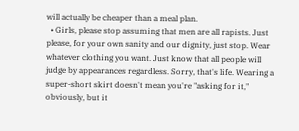will actually be cheaper than a meal plan.
  • Girls, please stop assuming that men are all rapists. Just please, for your own sanity and our dignity, just stop. Wear whatever clothing you want. Just know that all people will judge by appearances regardless. Sorry, that's life. Wearing a super-short skirt doesn't mean you're "asking for it," obviously, but it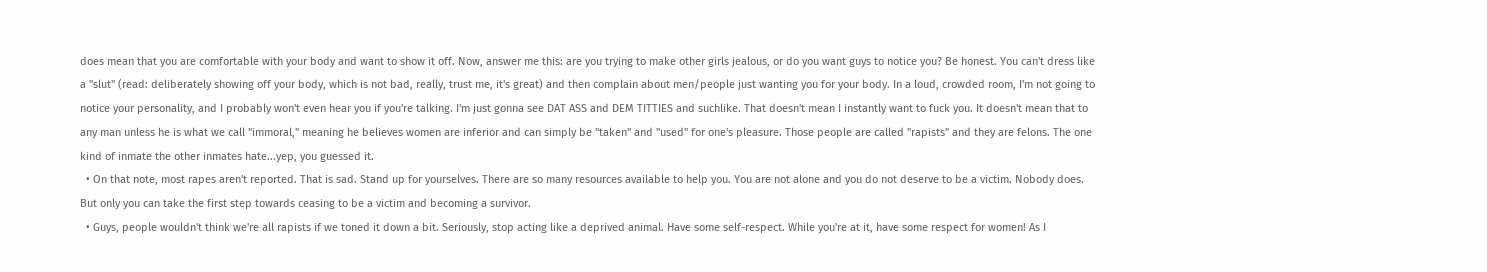does mean that you are comfortable with your body and want to show it off. Now, answer me this: are you trying to make other girls jealous, or do you want guys to notice you? Be honest. You can't dress like a "slut" (read: deliberately showing off your body, which is not bad, really, trust me, it's great) and then complain about men/people just wanting you for your body. In a loud, crowded room, I'm not going to notice your personality, and I probably won't even hear you if you're talking. I'm just gonna see DAT ASS and DEM TITTIES and suchlike. That doesn't mean I instantly want to fuck you. It doesn't mean that to any man unless he is what we call "immoral," meaning he believes women are inferior and can simply be "taken" and "used" for one's pleasure. Those people are called "rapists" and they are felons. The one kind of inmate the other inmates hate...yep, you guessed it.
  • On that note, most rapes aren't reported. That is sad. Stand up for yourselves. There are so many resources available to help you. You are not alone and you do not deserve to be a victim. Nobody does. But only you can take the first step towards ceasing to be a victim and becoming a survivor.
  • Guys, people wouldn't think we're all rapists if we toned it down a bit. Seriously, stop acting like a deprived animal. Have some self-respect. While you're at it, have some respect for women! As I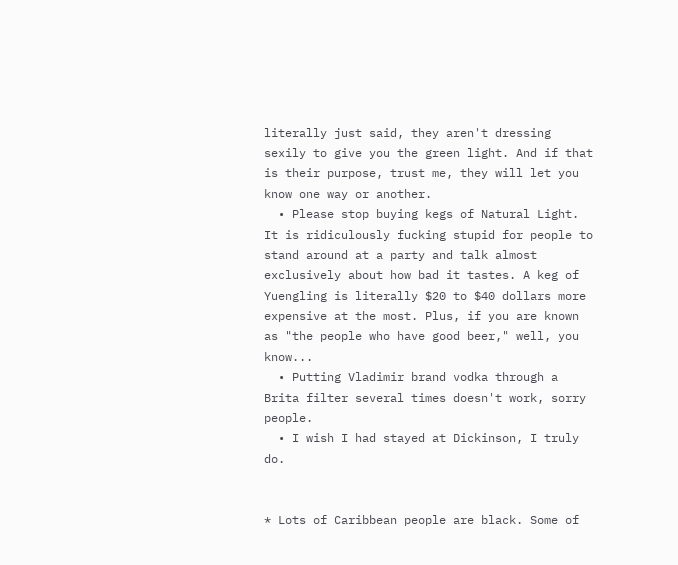literally just said, they aren't dressing sexily to give you the green light. And if that is their purpose, trust me, they will let you know one way or another.
  • Please stop buying kegs of Natural Light. It is ridiculously fucking stupid for people to stand around at a party and talk almost exclusively about how bad it tastes. A keg of Yuengling is literally $20 to $40 dollars more expensive at the most. Plus, if you are known as "the people who have good beer," well, you know...
  • Putting Vladimir brand vodka through a Brita filter several times doesn't work, sorry people.
  • I wish I had stayed at Dickinson, I truly do.


* Lots of Caribbean people are black. Some of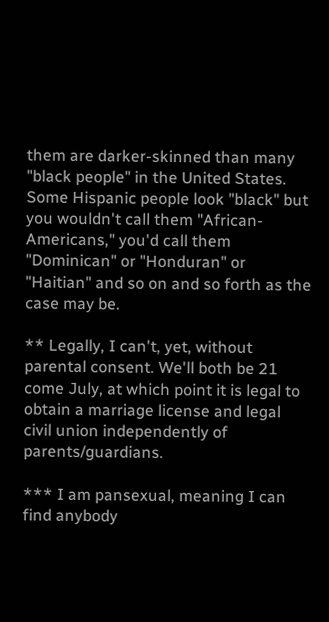them are darker-skinned than many "black people" in the United States. Some Hispanic people look "black" but you wouldn't call them "African-Americans," you'd call them "Dominican" or "Honduran" or "Haitian" and so on and so forth as the case may be.

** Legally, I can't, yet, without parental consent. We'll both be 21 come July, at which point it is legal to obtain a marriage license and legal civil union independently of parents/guardians.

*** I am pansexual, meaning I can find anybody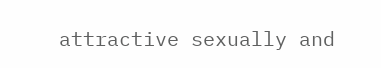attractive sexually and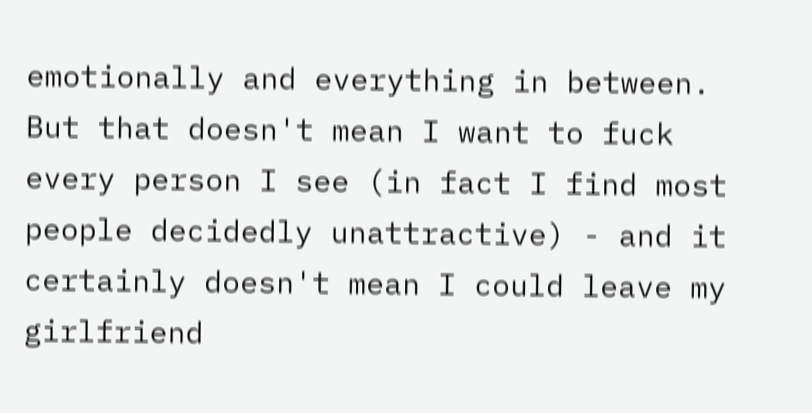emotionally and everything in between. But that doesn't mean I want to fuck every person I see (in fact I find most people decidedly unattractive) - and it certainly doesn't mean I could leave my girlfriend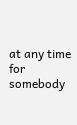at any time for somebody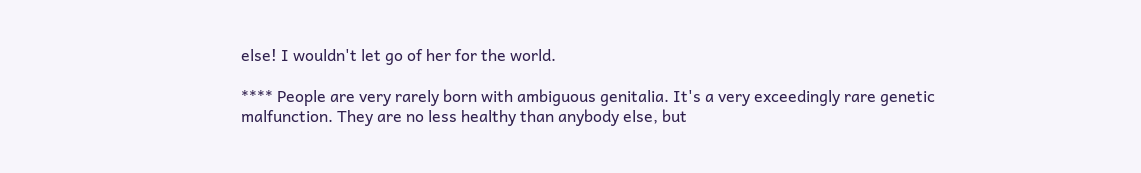else! I wouldn't let go of her for the world.

**** People are very rarely born with ambiguous genitalia. It's a very exceedingly rare genetic malfunction. They are no less healthy than anybody else, but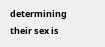determining their sex is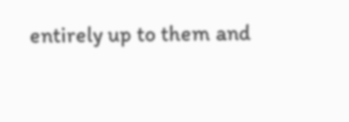entirely up to them and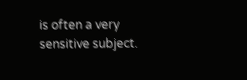is often a very sensitive subject.